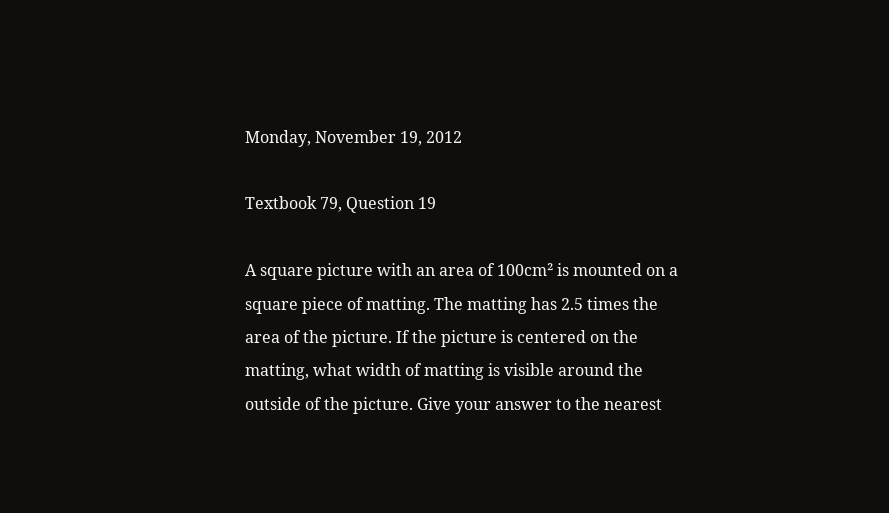Monday, November 19, 2012

Textbook 79, Question 19

A square picture with an area of 100cm² is mounted on a square piece of matting. The matting has 2.5 times the area of the picture. If the picture is centered on the matting, what width of matting is visible around the outside of the picture. Give your answer to the nearest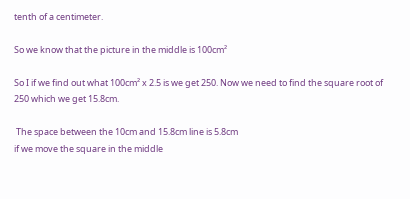tenth of a centimeter.

So we know that the picture in the middle is 100cm²

So I if we find out what 100cm² x 2.5 is we get 250. Now we need to find the square root of 250 which we get 15.8cm.

 The space between the 10cm and 15.8cm line is 5.8cm
if we move the square in the middle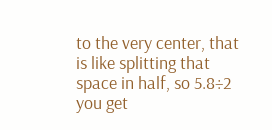to the very center, that is like splitting that space in half, so 5.8÷2 you get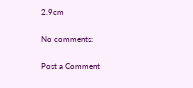2.9cm

No comments:

Post a Comment